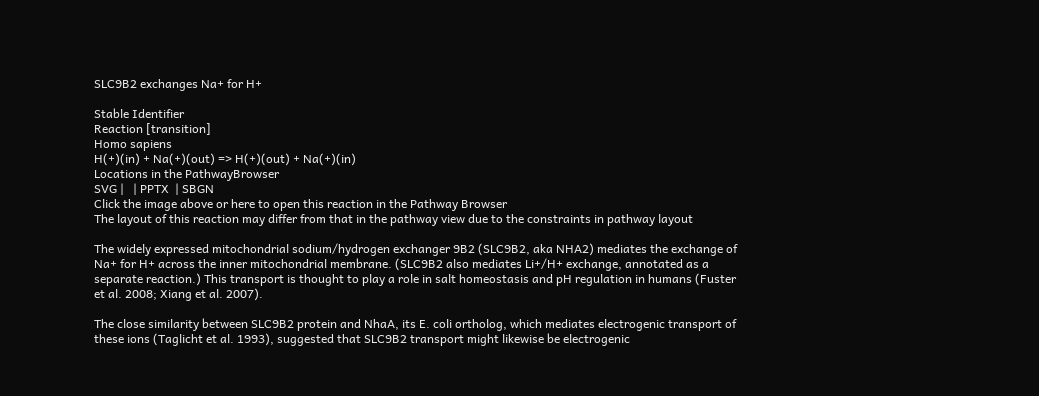SLC9B2 exchanges Na+ for H+

Stable Identifier
Reaction [transition]
Homo sapiens
H(+)(in) + Na(+)(out) => H(+)(out) + Na(+)(in)
Locations in the PathwayBrowser
SVG |   | PPTX  | SBGN
Click the image above or here to open this reaction in the Pathway Browser
The layout of this reaction may differ from that in the pathway view due to the constraints in pathway layout

The widely expressed mitochondrial sodium/hydrogen exchanger 9B2 (SLC9B2, aka NHA2) mediates the exchange of Na+ for H+ across the inner mitochondrial membrane. (SLC9B2 also mediates Li+/H+ exchange, annotated as a separate reaction.) This transport is thought to play a role in salt homeostasis and pH regulation in humans (Fuster et al. 2008; Xiang et al. 2007).

The close similarity between SLC9B2 protein and NhaA, its E. coli ortholog, which mediates electrogenic transport of these ions (Taglicht et al. 1993), suggested that SLC9B2 transport might likewise be electrogenic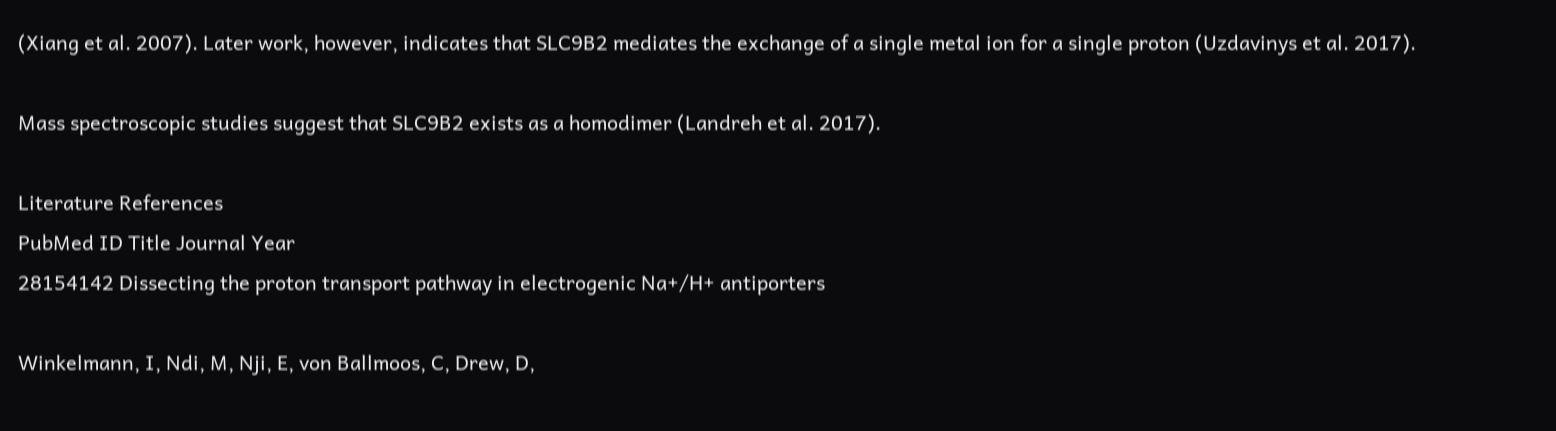(Xiang et al. 2007). Later work, however, indicates that SLC9B2 mediates the exchange of a single metal ion for a single proton (Uzdavinys et al. 2017).

Mass spectroscopic studies suggest that SLC9B2 exists as a homodimer (Landreh et al. 2017).

Literature References
PubMed ID Title Journal Year
28154142 Dissecting the proton transport pathway in electrogenic Na+/H+ antiporters

Winkelmann, I, Ndi, M, Nji, E, von Ballmoos, C, Drew, D,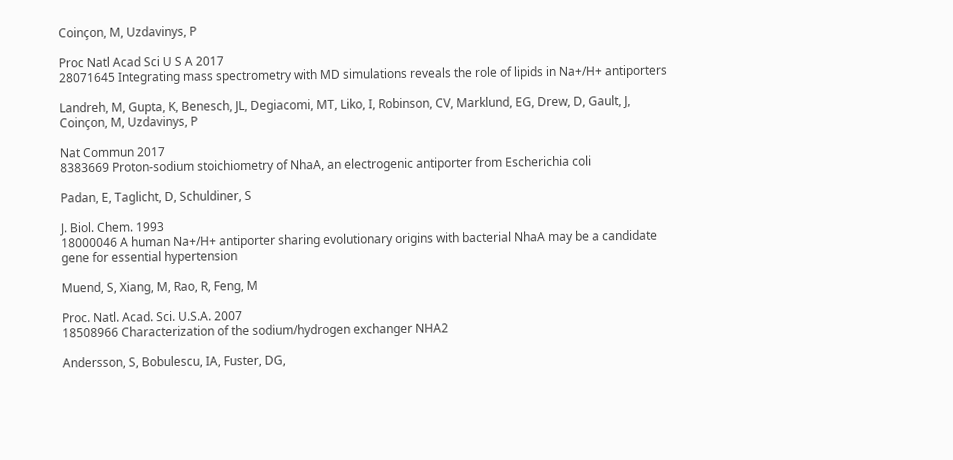Coinçon, M, Uzdavinys, P

Proc Natl Acad Sci U S A 2017
28071645 Integrating mass spectrometry with MD simulations reveals the role of lipids in Na+/H+ antiporters

Landreh, M, Gupta, K, Benesch, JL, Degiacomi, MT, Liko, I, Robinson, CV, Marklund, EG, Drew, D, Gault, J, Coinçon, M, Uzdavinys, P

Nat Commun 2017
8383669 Proton-sodium stoichiometry of NhaA, an electrogenic antiporter from Escherichia coli

Padan, E, Taglicht, D, Schuldiner, S

J. Biol. Chem. 1993
18000046 A human Na+/H+ antiporter sharing evolutionary origins with bacterial NhaA may be a candidate gene for essential hypertension

Muend, S, Xiang, M, Rao, R, Feng, M

Proc. Natl. Acad. Sci. U.S.A. 2007
18508966 Characterization of the sodium/hydrogen exchanger NHA2

Andersson, S, Bobulescu, IA, Fuster, DG,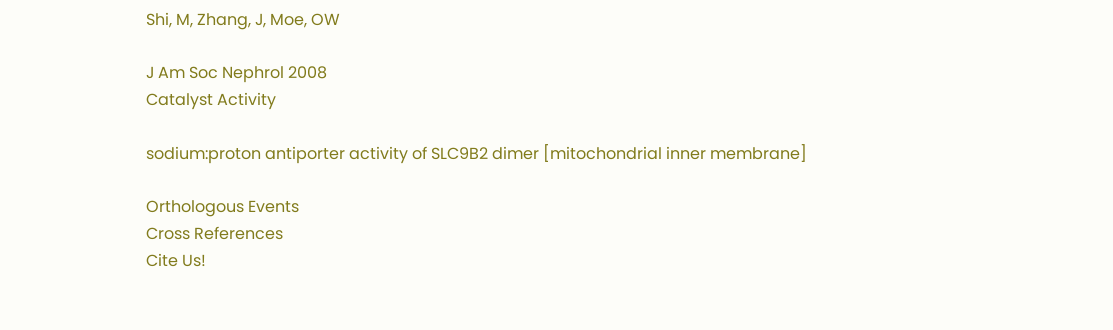Shi, M, Zhang, J, Moe, OW

J Am Soc Nephrol 2008
Catalyst Activity

sodium:proton antiporter activity of SLC9B2 dimer [mitochondrial inner membrane]

Orthologous Events
Cross References
Cite Us!